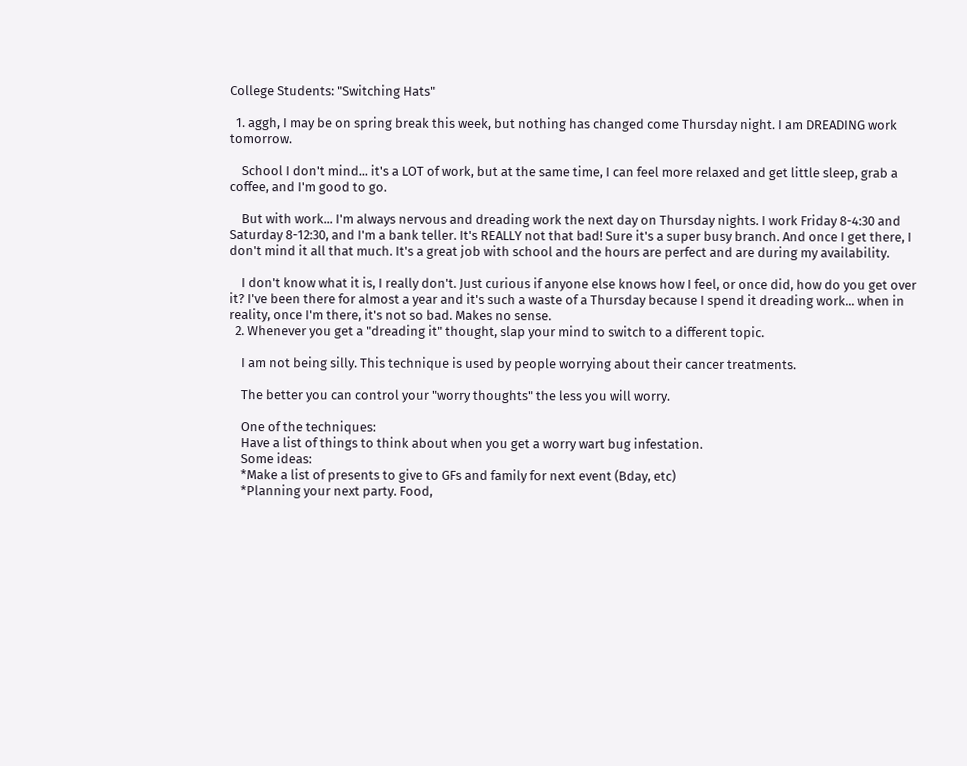College Students: "Switching Hats"

  1. aggh, I may be on spring break this week, but nothing has changed come Thursday night. I am DREADING work tomorrow.

    School I don't mind... it's a LOT of work, but at the same time, I can feel more relaxed and get little sleep, grab a coffee, and I'm good to go.

    But with work... I'm always nervous and dreading work the next day on Thursday nights. I work Friday 8-4:30 and Saturday 8-12:30, and I'm a bank teller. It's REALLY not that bad! Sure it's a super busy branch. And once I get there, I don't mind it all that much. It's a great job with school and the hours are perfect and are during my availability.

    I don't know what it is, I really don't. Just curious if anyone else knows how I feel, or once did, how do you get over it? I've been there for almost a year and it's such a waste of a Thursday because I spend it dreading work... when in reality, once I'm there, it's not so bad. Makes no sense.
  2. Whenever you get a "dreading it" thought, slap your mind to switch to a different topic.

    I am not being silly. This technique is used by people worrying about their cancer treatments.

    The better you can control your "worry thoughts" the less you will worry.

    One of the techniques:
    Have a list of things to think about when you get a worry wart bug infestation.
    Some ideas:
    *Make a list of presents to give to GFs and family for next event (Bday, etc)
    *Planning your next party. Food,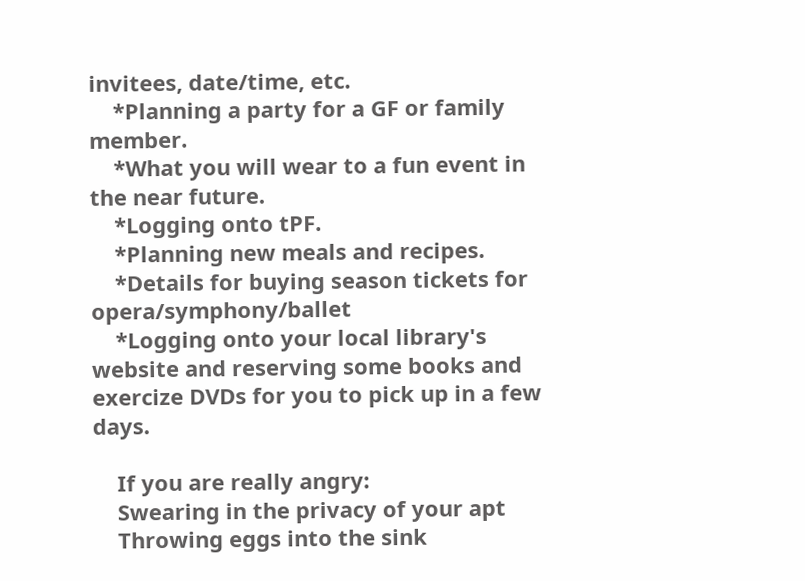invitees, date/time, etc.
    *Planning a party for a GF or family member.
    *What you will wear to a fun event in the near future.
    *Logging onto tPF.
    *Planning new meals and recipes.
    *Details for buying season tickets for opera/symphony/ballet
    *Logging onto your local library's website and reserving some books and exercize DVDs for you to pick up in a few days.

    If you are really angry:
    Swearing in the privacy of your apt
    Throwing eggs into the sink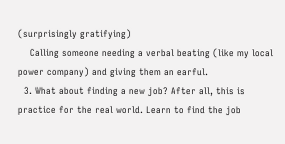(surprisingly gratifying)
    Calling someone needing a verbal beating (like my local power company) and giving them an earful.
  3. What about finding a new job? After all, this is practice for the real world. Learn to find the job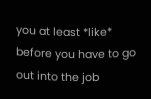you at least *like* before you have to go out into the job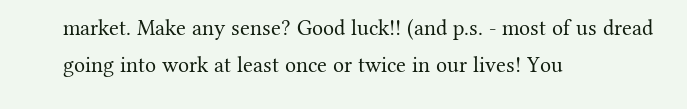market. Make any sense? Good luck!! (and p.s. - most of us dread going into work at least once or twice in our lives! You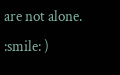are not alone. :smile: )